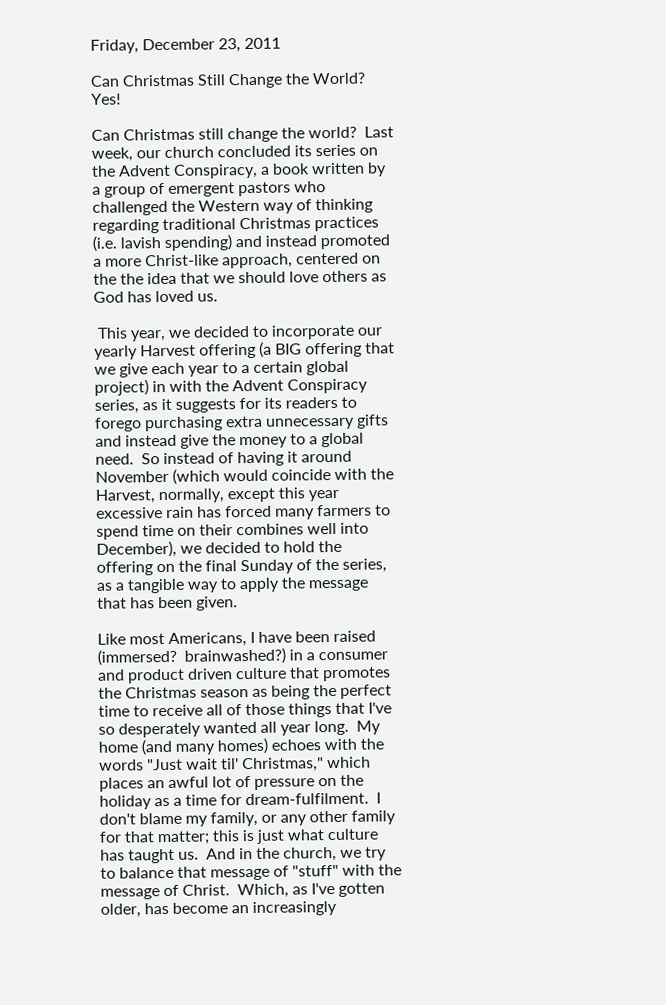Friday, December 23, 2011

Can Christmas Still Change the World? Yes!

Can Christmas still change the world?  Last week, our church concluded its series on the Advent Conspiracy, a book written by a group of emergent pastors who challenged the Western way of thinking regarding traditional Christmas practices (i.e. lavish spending) and instead promoted a more Christ-like approach, centered on the the idea that we should love others as God has loved us.

 This year, we decided to incorporate our yearly Harvest offering (a BIG offering that we give each year to a certain global project) in with the Advent Conspiracy series, as it suggests for its readers to forego purchasing extra unnecessary gifts and instead give the money to a global need.  So instead of having it around November (which would coincide with the Harvest, normally, except this year excessive rain has forced many farmers to spend time on their combines well into December), we decided to hold the offering on the final Sunday of the series, as a tangible way to apply the message that has been given.

Like most Americans, I have been raised (immersed?  brainwashed?) in a consumer and product driven culture that promotes the Christmas season as being the perfect time to receive all of those things that I've so desperately wanted all year long.  My home (and many homes) echoes with the words "Just wait til' Christmas," which places an awful lot of pressure on the holiday as a time for dream-fulfilment.  I don't blame my family, or any other family for that matter; this is just what culture has taught us.  And in the church, we try to balance that message of "stuff" with the message of Christ.  Which, as I've gotten older, has become an increasingly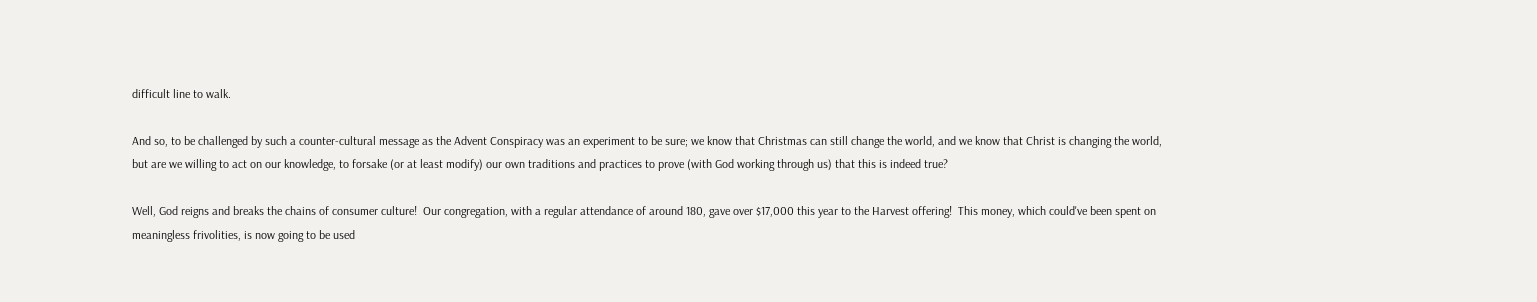difficult line to walk.

And so, to be challenged by such a counter-cultural message as the Advent Conspiracy was an experiment to be sure; we know that Christmas can still change the world, and we know that Christ is changing the world, but are we willing to act on our knowledge, to forsake (or at least modify) our own traditions and practices to prove (with God working through us) that this is indeed true?

Well, God reigns and breaks the chains of consumer culture!  Our congregation, with a regular attendance of around 180, gave over $17,000 this year to the Harvest offering!  This money, which could've been spent on meaningless frivolities, is now going to be used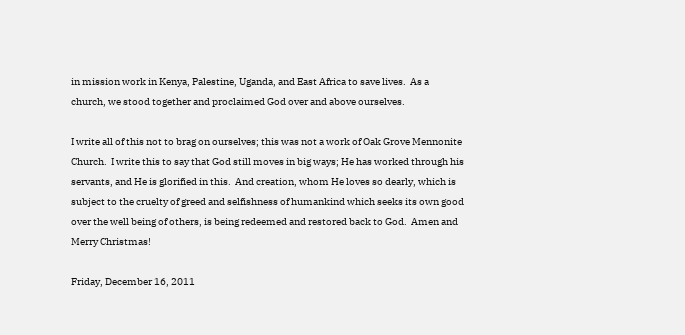in mission work in Kenya, Palestine, Uganda, and East Africa to save lives.  As a church, we stood together and proclaimed God over and above ourselves.

I write all of this not to brag on ourselves; this was not a work of Oak Grove Mennonite Church.  I write this to say that God still moves in big ways; He has worked through his servants, and He is glorified in this.  And creation, whom He loves so dearly, which is subject to the cruelty of greed and selfishness of humankind which seeks its own good over the well being of others, is being redeemed and restored back to God.  Amen and Merry Christmas!

Friday, December 16, 2011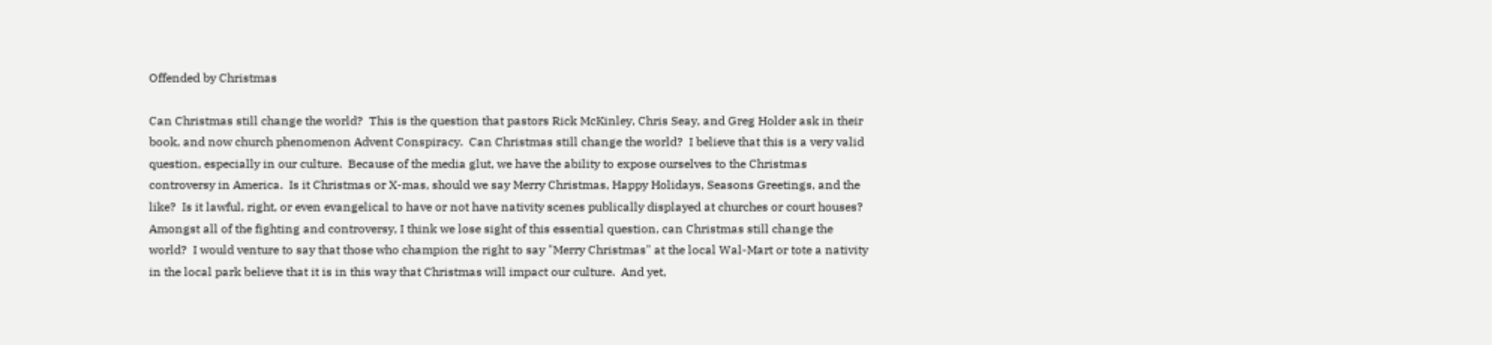Offended by Christmas

Can Christmas still change the world?  This is the question that pastors Rick McKinley, Chris Seay, and Greg Holder ask in their book, and now church phenomenon Advent Conspiracy.  Can Christmas still change the world?  I believe that this is a very valid question, especially in our culture.  Because of the media glut, we have the ability to expose ourselves to the Christmas controversy in America.  Is it Christmas or X-mas, should we say Merry Christmas, Happy Holidays, Seasons Greetings, and the like?  Is it lawful, right, or even evangelical to have or not have nativity scenes publically displayed at churches or court houses?  Amongst all of the fighting and controversy, I think we lose sight of this essential question, can Christmas still change the world?  I would venture to say that those who champion the right to say "Merry Christmas" at the local Wal-Mart or tote a nativity in the local park believe that it is in this way that Christmas will impact our culture.  And yet,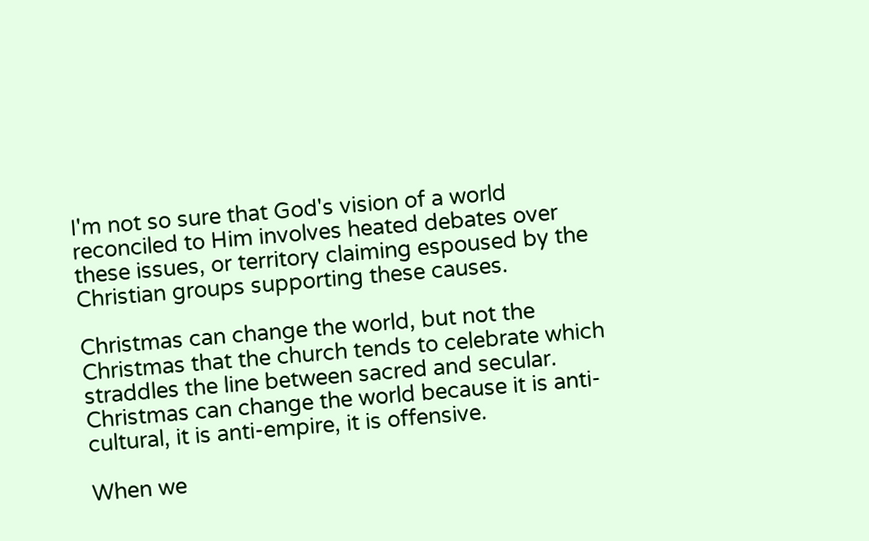I'm not so sure that God's vision of a world reconciled to Him involves heated debates over these issues, or territory claiming espoused by the Christian groups supporting these causes.

Christmas can change the world, but not the Christmas that the church tends to celebrate which straddles the line between sacred and secular.  Christmas can change the world because it is anti-cultural, it is anti-empire, it is offensive.

When we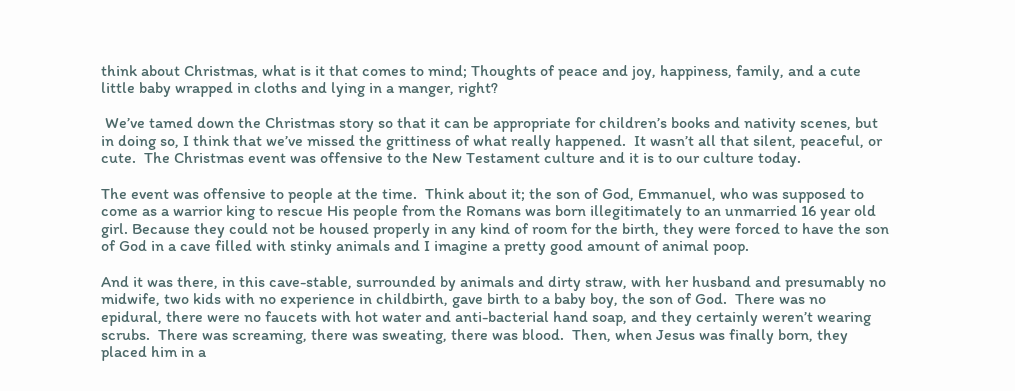think about Christmas, what is it that comes to mind; Thoughts of peace and joy, happiness, family, and a cute little baby wrapped in cloths and lying in a manger, right?

 We’ve tamed down the Christmas story so that it can be appropriate for children’s books and nativity scenes, but in doing so, I think that we’ve missed the grittiness of what really happened.  It wasn’t all that silent, peaceful, or cute.  The Christmas event was offensive to the New Testament culture and it is to our culture today.

The event was offensive to people at the time.  Think about it; the son of God, Emmanuel, who was supposed to come as a warrior king to rescue His people from the Romans was born illegitimately to an unmarried 16 year old girl. Because they could not be housed properly in any kind of room for the birth, they were forced to have the son of God in a cave filled with stinky animals and I imagine a pretty good amount of animal poop.

And it was there, in this cave-stable, surrounded by animals and dirty straw, with her husband and presumably no midwife, two kids with no experience in childbirth, gave birth to a baby boy, the son of God.  There was no epidural, there were no faucets with hot water and anti-bacterial hand soap, and they certainly weren’t wearing scrubs.  There was screaming, there was sweating, there was blood.  Then, when Jesus was finally born, they placed him in a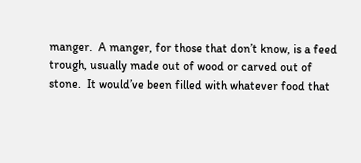manger.  A manger, for those that don’t know, is a feed trough, usually made out of wood or carved out of stone.  It would’ve been filled with whatever food that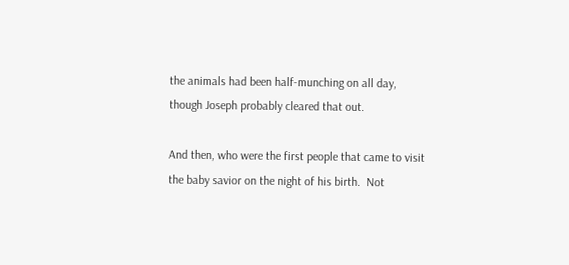the animals had been half-munching on all day, though Joseph probably cleared that out.

And then, who were the first people that came to visit the baby savior on the night of his birth.  Not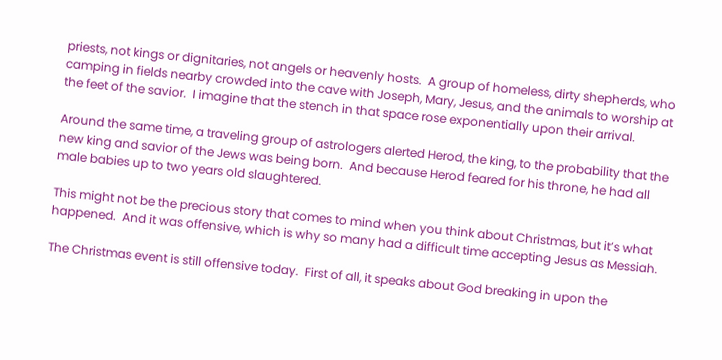priests, not kings or dignitaries, not angels or heavenly hosts.  A group of homeless, dirty shepherds, who camping in fields nearby crowded into the cave with Joseph, Mary, Jesus, and the animals to worship at the feet of the savior.  I imagine that the stench in that space rose exponentially upon their arrival.

Around the same time, a traveling group of astrologers alerted Herod, the king, to the probability that the new king and savior of the Jews was being born.  And because Herod feared for his throne, he had all male babies up to two years old slaughtered.

This might not be the precious story that comes to mind when you think about Christmas, but it’s what happened.  And it was offensive, which is why so many had a difficult time accepting Jesus as Messiah.

The Christmas event is still offensive today.  First of all, it speaks about God breaking in upon the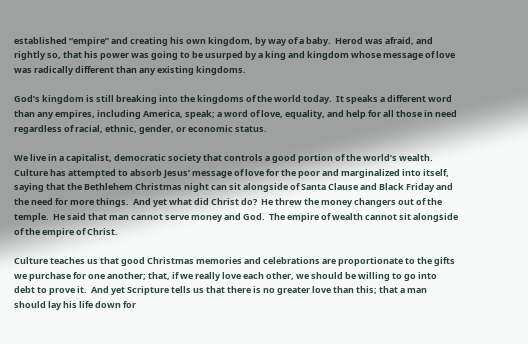established “empire” and creating his own kingdom, by way of a baby.  Herod was afraid, and rightly so, that his power was going to be usurped by a king and kingdom whose message of love was radically different than any existing kingdoms.

God’s kingdom is still breaking into the kingdoms of the world today.  It speaks a different word than any empires, including America, speak; a word of love, equality, and help for all those in need regardless of racial, ethnic, gender, or economic status.

We live in a capitalist, democratic society that controls a good portion of the world’s wealth.  Culture has attempted to absorb Jesus’ message of love for the poor and marginalized into itself, saying that the Bethlehem Christmas night can sit alongside of Santa Clause and Black Friday and the need for more things.  And yet what did Christ do?  He threw the money changers out of the temple.  He said that man cannot serve money and God.  The empire of wealth cannot sit alongside of the empire of Christ.

Culture teaches us that good Christmas memories and celebrations are proportionate to the gifts we purchase for one another; that, if we really love each other, we should be willing to go into debt to prove it.  And yet Scripture tells us that there is no greater love than this; that a man should lay his life down for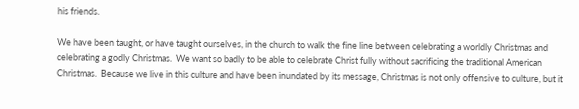his friends.

We have been taught, or have taught ourselves, in the church to walk the fine line between celebrating a worldly Christmas and celebrating a godly Christmas.  We want so badly to be able to celebrate Christ fully without sacrificing the traditional American Christmas.  Because we live in this culture and have been inundated by its message, Christmas is not only offensive to culture, but it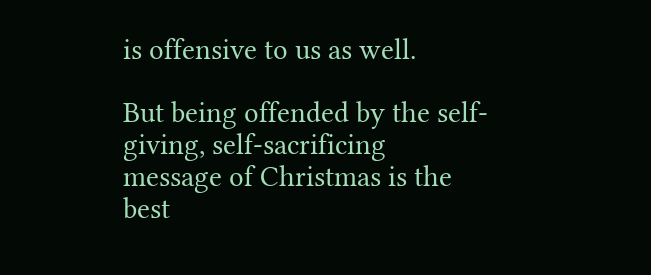is offensive to us as well.

But being offended by the self-giving, self-sacrificing message of Christmas is the best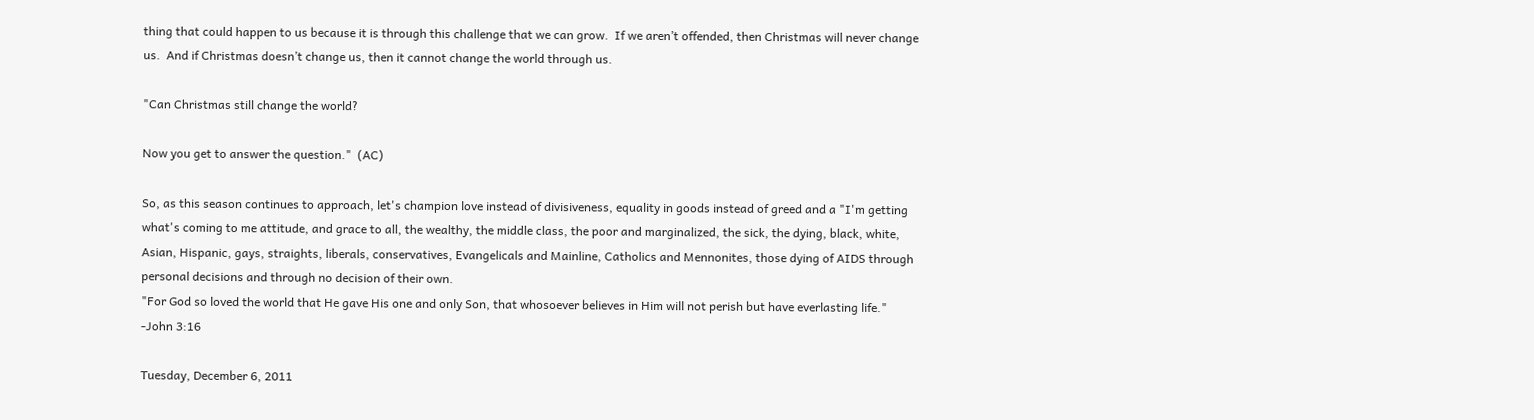thing that could happen to us because it is through this challenge that we can grow.  If we aren’t offended, then Christmas will never change us.  And if Christmas doesn’t change us, then it cannot change the world through us.

"Can Christmas still change the world?

Now you get to answer the question."  (AC)

So, as this season continues to approach, let's champion love instead of divisiveness, equality in goods instead of greed and a "I'm getting what's coming to me attitude, and grace to all, the wealthy, the middle class, the poor and marginalized, the sick, the dying, black, white, Asian, Hispanic, gays, straights, liberals, conservatives, Evangelicals and Mainline, Catholics and Mennonites, those dying of AIDS through personal decisions and through no decision of their own.
"For God so loved the world that He gave His one and only Son, that whosoever believes in Him will not perish but have everlasting life."
-John 3:16

Tuesday, December 6, 2011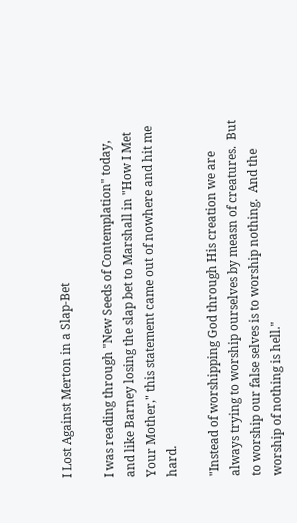I Lost Against Merton in a Slap-Bet

I was reading through "New Seeds of Contemplation" today, and like Barney losing the slap bet to Marshall in "How I Met Your Mother," this statement came out of nowhere and hit me hard.

"Instead of worshipping God through His creation we are always trying to worship ourselves by measn of creatures.  But to worship our false selves is to worship nothing.  And the worship of nothing is hell."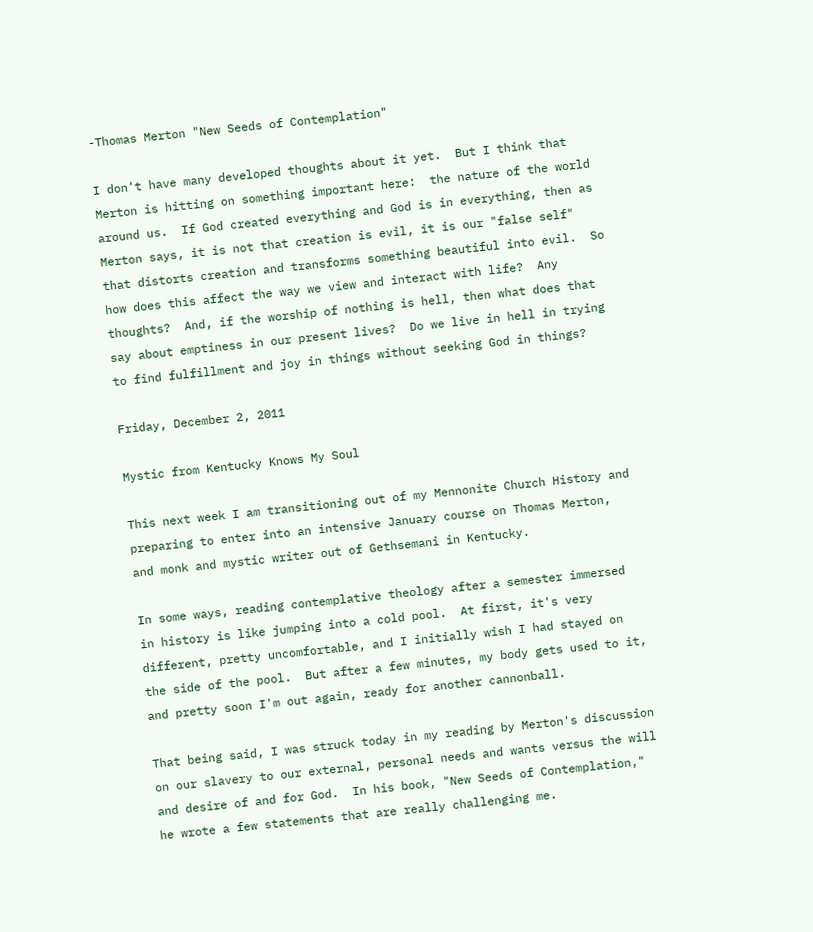-Thomas Merton "New Seeds of Contemplation"

I don't have many developed thoughts about it yet.  But I think that Merton is hitting on something important here:  the nature of the world around us.  If God created everything and God is in everything, then as Merton says, it is not that creation is evil, it is our "false self" that distorts creation and transforms something beautiful into evil.  So how does this affect the way we view and interact with life?  Any thoughts?  And, if the worship of nothing is hell, then what does that say about emptiness in our present lives?  Do we live in hell in trying to find fulfillment and joy in things without seeking God in things?

Friday, December 2, 2011

Mystic from Kentucky Knows My Soul

This next week I am transitioning out of my Mennonite Church History and preparing to enter into an intensive January course on Thomas Merton, and monk and mystic writer out of Gethsemani in Kentucky.

In some ways, reading contemplative theology after a semester immersed in history is like jumping into a cold pool.  At first, it's very different, pretty uncomfortable, and I initially wish I had stayed on the side of the pool.  But after a few minutes, my body gets used to it, and pretty soon I'm out again, ready for another cannonball.

That being said, I was struck today in my reading by Merton's discussion on our slavery to our external, personal needs and wants versus the will and desire of and for God.  In his book, "New Seeds of Contemplation," he wrote a few statements that are really challenging me.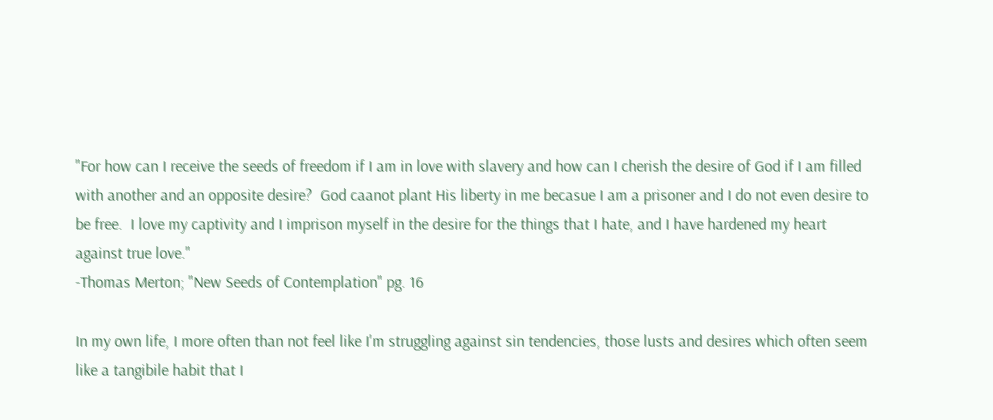"For how can I receive the seeds of freedom if I am in love with slavery and how can I cherish the desire of God if I am filled with another and an opposite desire?  God caanot plant His liberty in me becasue I am a prisoner and I do not even desire to be free.  I love my captivity and I imprison myself in the desire for the things that I hate, and I have hardened my heart against true love."
-Thomas Merton; "New Seeds of Contemplation" pg. 16

In my own life, I more often than not feel like I'm struggling against sin tendencies, those lusts and desires which often seem like a tangibile habit that I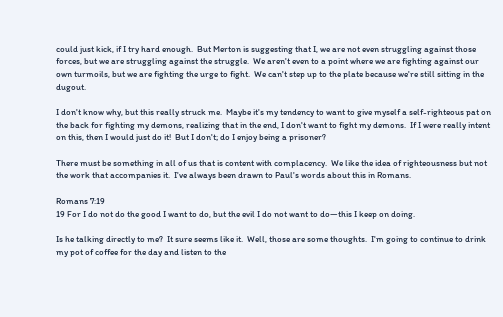could just kick, if I try hard enough.  But Merton is suggesting that I, we are not even struggling against those forces, but we are struggling against the struggle.  We aren't even to a point where we are fighting against our own turmoils, but we are fighting the urge to fight.  We can't step up to the plate because we're still sitting in the dugout.

I don't know why, but this really struck me.  Maybe it's my tendency to want to give myself a self-righteous pat on the back for fighting my demons, realizing that in the end, I don't want to fight my demons.  If I were really intent on this, then I would just do it!  But I don't; do I enjoy being a prisoner?

There must be something in all of us that is content with complacency.  We like the idea of righteousness but not the work that accompanies it.  I've always been drawn to Paul's words about this in Romans.

Romans 7:19
19 For I do not do the good I want to do, but the evil I do not want to do—this I keep on doing.

Is he talking directly to me?  It sure seems like it.  Well, those are some thoughts.  I'm going to continue to drink my pot of coffee for the day and listen to the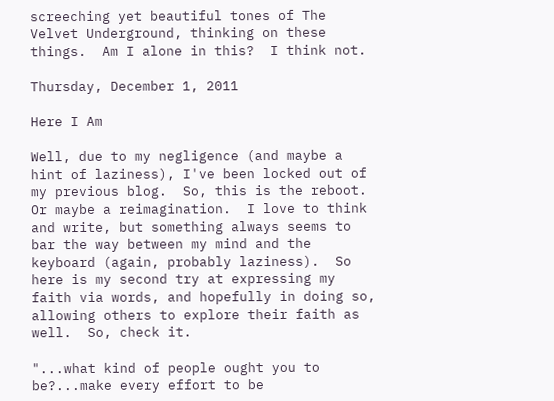screeching yet beautiful tones of The Velvet Underground, thinking on these things.  Am I alone in this?  I think not.

Thursday, December 1, 2011

Here I Am

Well, due to my negligence (and maybe a hint of laziness), I've been locked out of my previous blog.  So, this is the reboot.  Or maybe a reimagination.  I love to think and write, but something always seems to bar the way between my mind and the keyboard (again, probably laziness).  So here is my second try at expressing my faith via words, and hopefully in doing so, allowing others to explore their faith as well.  So, check it.

"...what kind of people ought you to be?...make every effort to be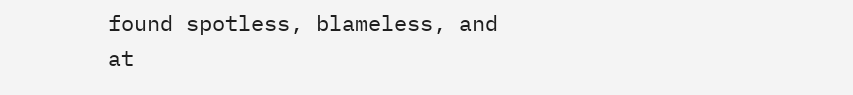found spotless, blameless, and at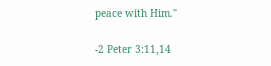peace with Him."

-2 Peter 3:11,14